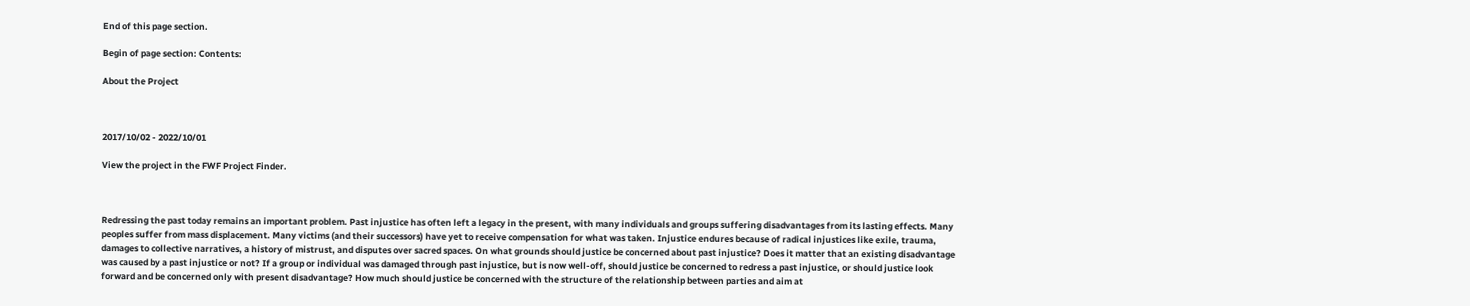End of this page section.

Begin of page section: Contents:

About the Project



2017/10/02 - 2022/10/01

View the project in the FWF Project Finder.



Redressing the past today remains an important problem. Past injustice has often left a legacy in the present, with many individuals and groups suffering disadvantages from its lasting effects. Many peoples suffer from mass displacement. Many victims (and their successors) have yet to receive compensation for what was taken. Injustice endures because of radical injustices like exile, trauma, damages to collective narratives, a history of mistrust, and disputes over sacred spaces. On what grounds should justice be concerned about past injustice? Does it matter that an existing disadvantage was caused by a past injustice or not? If a group or individual was damaged through past injustice, but is now well-off, should justice be concerned to redress a past injustice, or should justice look forward and be concerned only with present disadvantage? How much should justice be concerned with the structure of the relationship between parties and aim at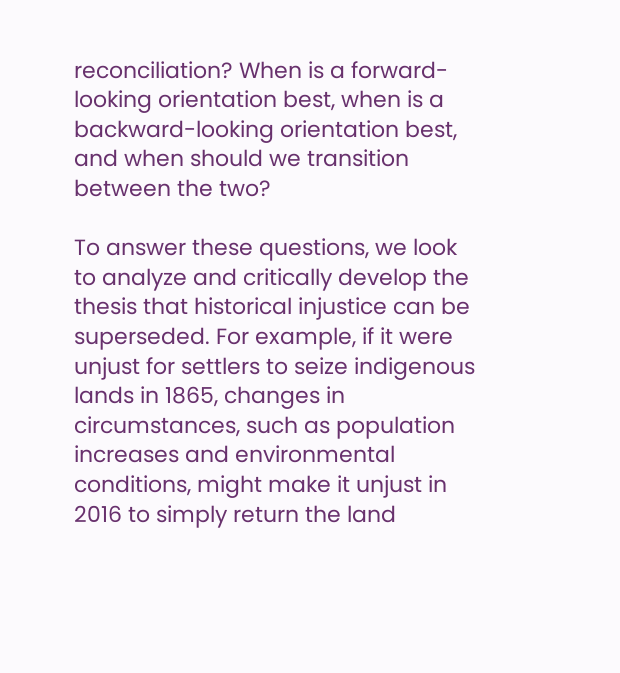reconciliation? When is a forward-looking orientation best, when is a backward-looking orientation best, and when should we transition between the two?

To answer these questions, we look to analyze and critically develop the thesis that historical injustice can be superseded. For example, if it were unjust for settlers to seize indigenous lands in 1865, changes in circumstances, such as population increases and environmental conditions, might make it unjust in 2016 to simply return the land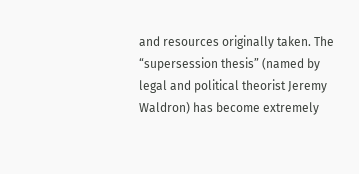and resources originally taken. The “supersession thesis” (named by legal and political theorist Jeremy Waldron) has become extremely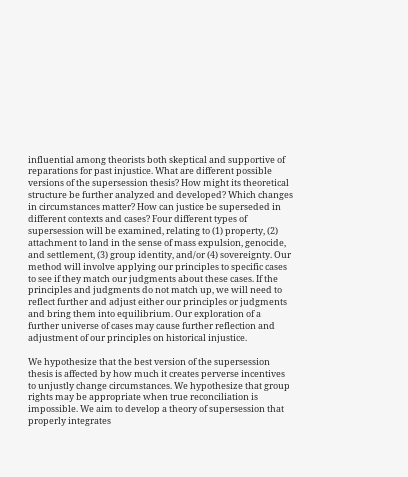influential among theorists both skeptical and supportive of reparations for past injustice. What are different possible versions of the supersession thesis? How might its theoretical structure be further analyzed and developed? Which changes in circumstances matter? How can justice be superseded in different contexts and cases? Four different types of supersession will be examined, relating to (1) property, (2) attachment to land in the sense of mass expulsion, genocide, and settlement, (3) group identity, and/or (4) sovereignty. Our method will involve applying our principles to specific cases to see if they match our judgments about these cases. If the principles and judgments do not match up, we will need to reflect further and adjust either our principles or judgments and bring them into equilibrium. Our exploration of a further universe of cases may cause further reflection and adjustment of our principles on historical injustice.

We hypothesize that the best version of the supersession thesis is affected by how much it creates perverse incentives to unjustly change circumstances. We hypothesize that group rights may be appropriate when true reconciliation is impossible. We aim to develop a theory of supersession that properly integrates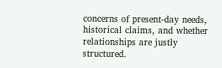concerns of present-day needs, historical claims, and whether relationships are justly structured.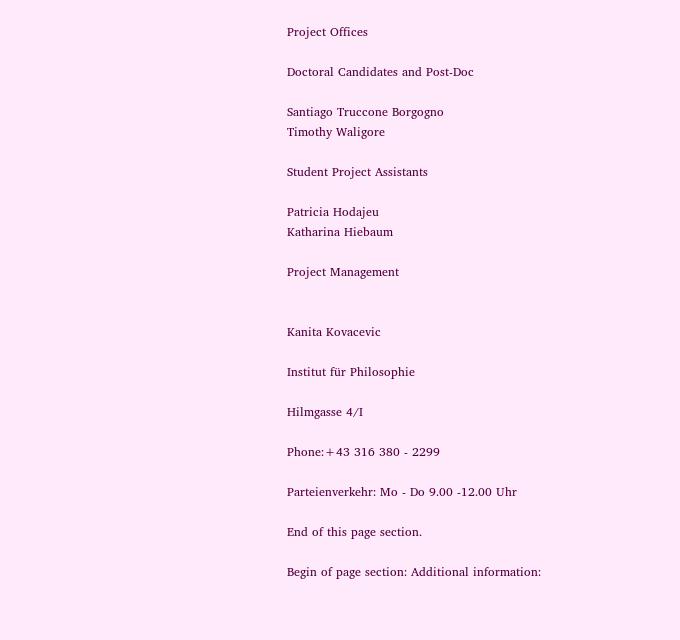Project Offices

Doctoral Candidates and Post-Doc

Santiago Truccone Borgogno
Timothy Waligore

Student Project Assistants

Patricia Hodajeu
Katharina Hiebaum

Project Management


Kanita Kovacevic

Institut für Philosophie

Hilmgasse 4/I

Phone:+43 316 380 - 2299

Parteienverkehr: Mo - Do 9.00 -12.00 Uhr

End of this page section.

Begin of page section: Additional information: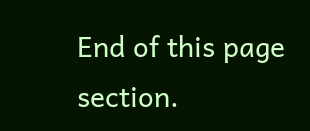End of this page section.